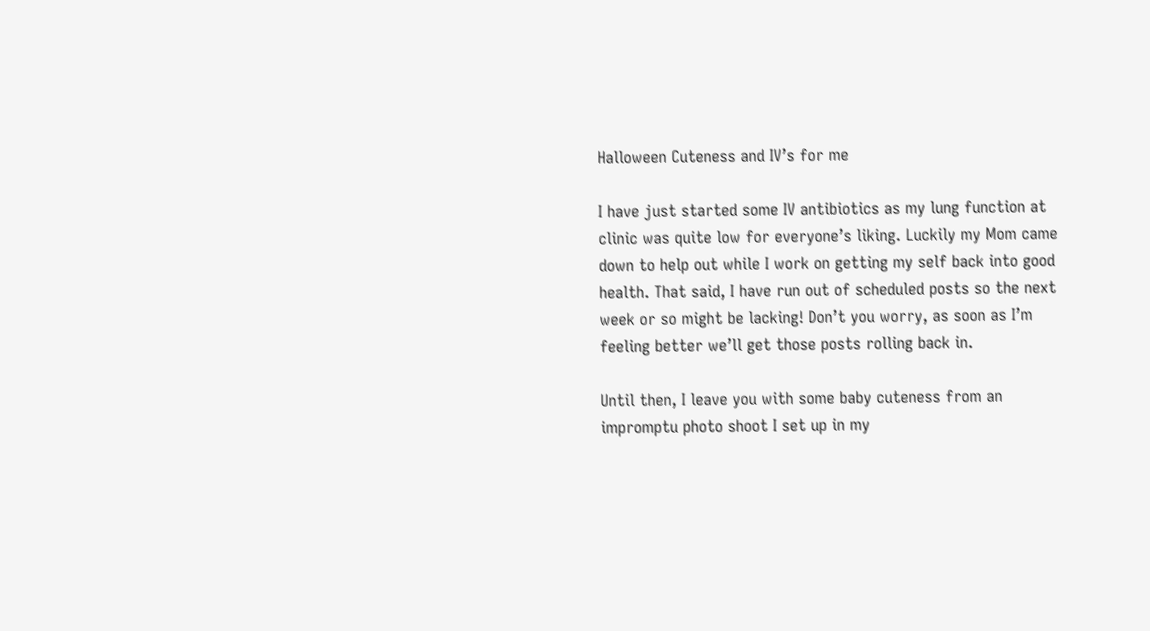Halloween Cuteness and IV’s for me

I have just started some IV antibiotics as my lung function at clinic was quite low for everyone’s liking. Luckily my Mom came down to help out while I work on getting my self back into good health. That said, I have run out of scheduled posts so the next week or so might be lacking! Don’t you worry, as soon as I’m feeling better we’ll get those posts rolling back in.

Until then, I leave you with some baby cuteness from an impromptu photo shoot I set up in my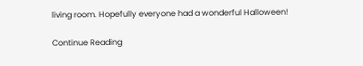living room. Hopefully everyone had a wonderful Halloween!

Continue Reading